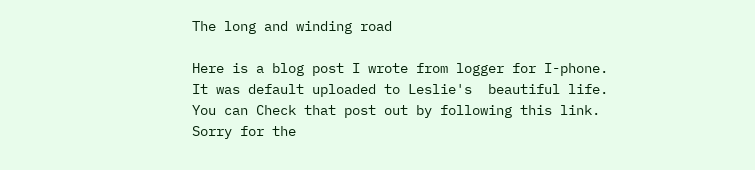The long and winding road

Here is a blog post I wrote from logger for I-phone. It was default uploaded to Leslie's  beautiful life. You can Check that post out by following this link. Sorry for the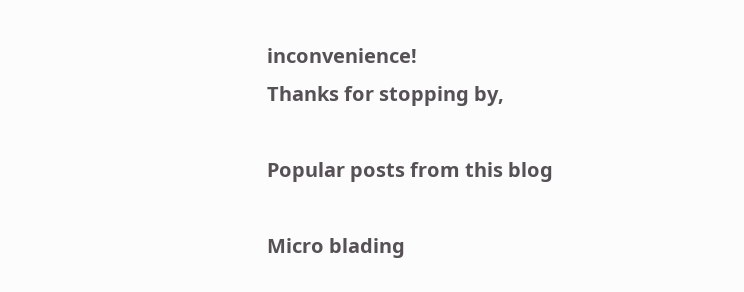inconvenience!
Thanks for stopping by,

Popular posts from this blog

Micro blading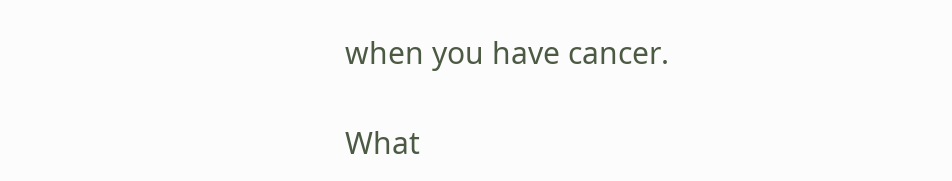when you have cancer.

What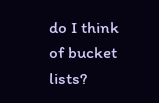do I think of bucket lists?